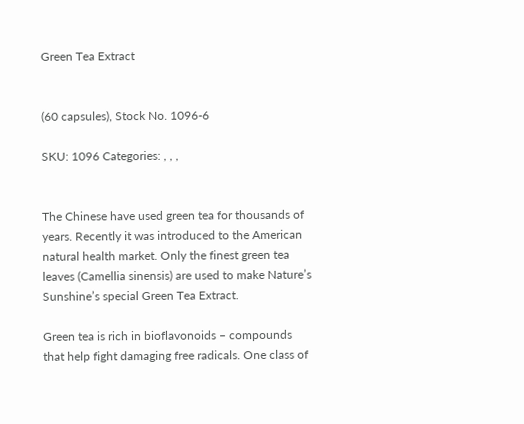Green Tea Extract


(60 capsules), Stock No. 1096-6

SKU: 1096 Categories: , , ,


The Chinese have used green tea for thousands of years. Recently it was introduced to the American natural health market. Only the finest green tea leaves (Camellia sinensis) are used to make Nature’s Sunshine’s special Green Tea Extract.

Green tea is rich in bioflavonoids – compounds that help fight damaging free radicals. One class of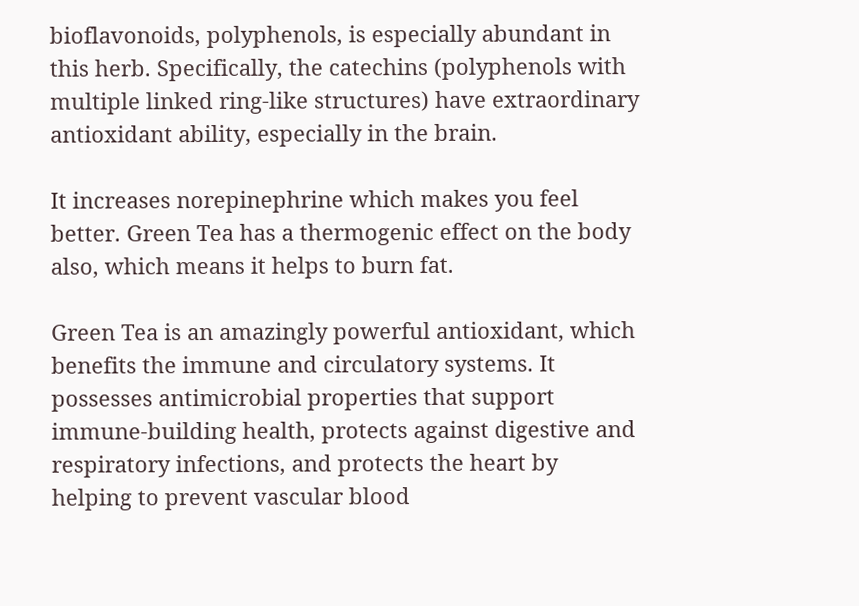bioflavonoids, polyphenols, is especially abundant in this herb. Specifically, the catechins (polyphenols with multiple linked ring-like structures) have extraordinary antioxidant ability, especially in the brain.

It increases norepinephrine which makes you feel better. Green Tea has a thermogenic effect on the body also, which means it helps to burn fat.

Green Tea is an amazingly powerful antioxidant, which benefits the immune and circulatory systems. It possesses antimicrobial properties that support immune-building health, protects against digestive and respiratory infections, and protects the heart by helping to prevent vascular blood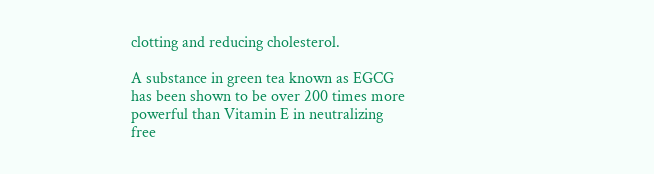clotting and reducing cholesterol.

A substance in green tea known as EGCG has been shown to be over 200 times more powerful than Vitamin E in neutralizing free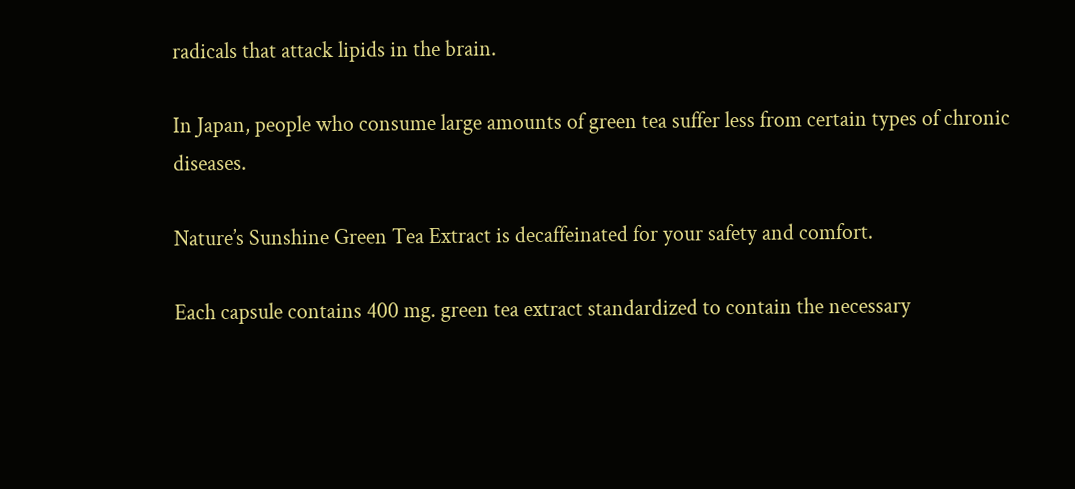radicals that attack lipids in the brain.

In Japan, people who consume large amounts of green tea suffer less from certain types of chronic diseases.

Nature’s Sunshine Green Tea Extract is decaffeinated for your safety and comfort.

Each capsule contains 400 mg. green tea extract standardized to contain the necessary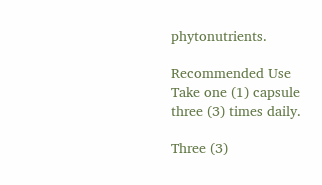phytonutrients.

Recommended Use
Take one (1) capsule three (3) times daily.

Three (3)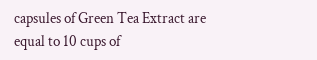capsules of Green Tea Extract are equal to 10 cups of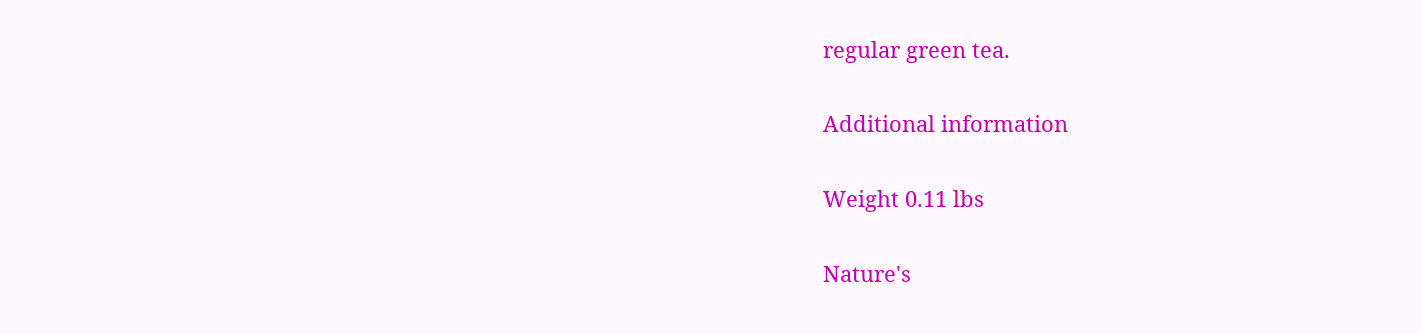regular green tea.

Additional information

Weight 0.11 lbs

Nature's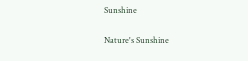Sunshine


Nature's Sunshine